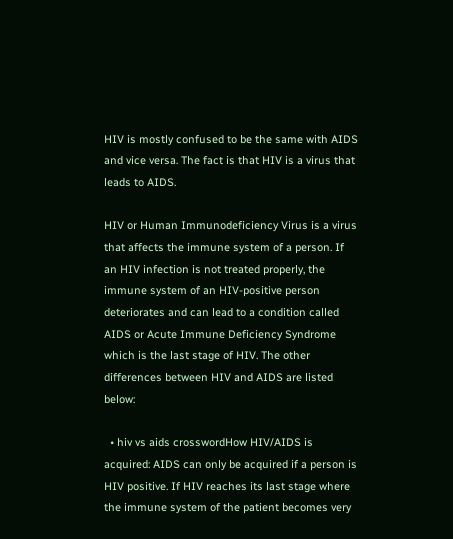HIV is mostly confused to be the same with AIDS and vice versa. The fact is that HIV is a virus that leads to AIDS.

HIV or Human Immunodeficiency Virus is a virus that affects the immune system of a person. If an HIV infection is not treated properly, the immune system of an HIV-positive person deteriorates and can lead to a condition called AIDS or Acute Immune Deficiency Syndrome which is the last stage of HIV. The other differences between HIV and AIDS are listed below:

  • hiv vs aids crosswordHow HIV/AIDS is acquired: AIDS can only be acquired if a person is HIV positive. If HIV reaches its last stage where the immune system of the patient becomes very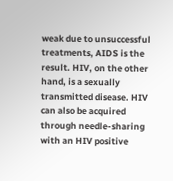weak due to unsuccessful treatments, AIDS is the result. HIV, on the other hand, is a sexually transmitted disease. HIV can also be acquired through needle-sharing with an HIV positive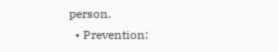person.
  • Prevention: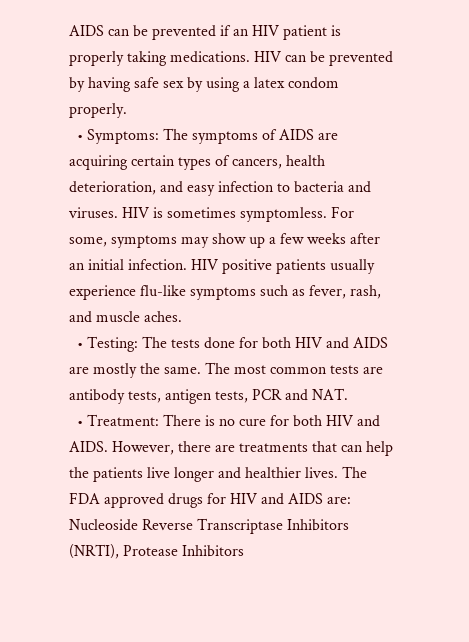AIDS can be prevented if an HIV patient is properly taking medications. HIV can be prevented by having safe sex by using a latex condom properly.
  • Symptoms: The symptoms of AIDS are acquiring certain types of cancers, health deterioration, and easy infection to bacteria and viruses. HIV is sometimes symptomless. For some, symptoms may show up a few weeks after an initial infection. HIV positive patients usually experience flu-like symptoms such as fever, rash, and muscle aches.
  • Testing: The tests done for both HIV and AIDS are mostly the same. The most common tests are antibody tests, antigen tests, PCR and NAT.
  • Treatment: There is no cure for both HIV and AIDS. However, there are treatments that can help the patients live longer and healthier lives. The FDA approved drugs for HIV and AIDS are: Nucleoside Reverse Transcriptase Inhibitors (NRTI), Protease Inhibitors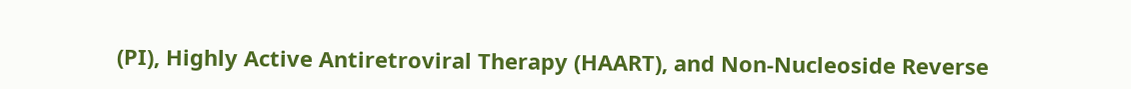(PI), Highly Active Antiretroviral Therapy (HAART), and Non-Nucleoside Reverse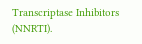Transcriptase Inhibitors (NNRTI).